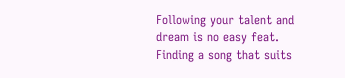Following your talent and dream is no easy feat. Finding a song that suits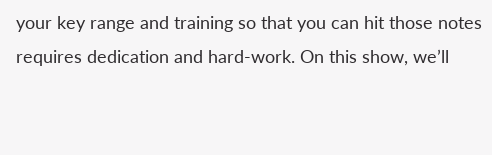your key range and training so that you can hit those notes requires dedication and hard-work. On this show, we’ll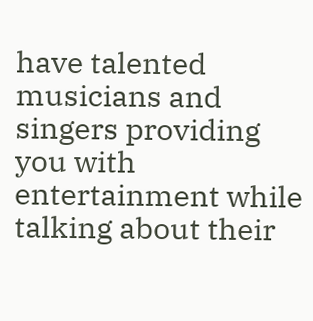have talented musicians and singers providing you with entertainment while talking about their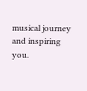musical journey and inspiring you.